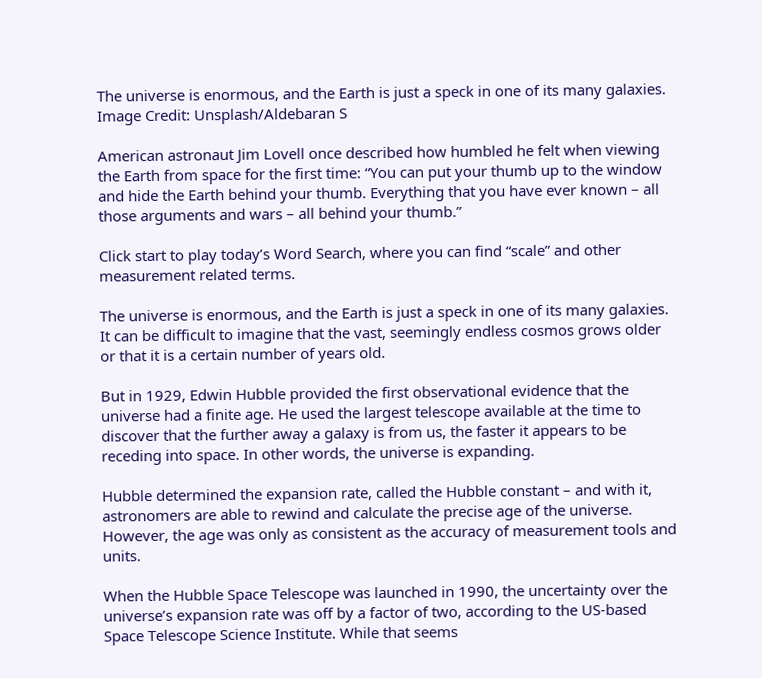The universe is enormous, and the Earth is just a speck in one of its many galaxies. Image Credit: Unsplash/Aldebaran S

American astronaut Jim Lovell once described how humbled he felt when viewing the Earth from space for the first time: “You can put your thumb up to the window and hide the Earth behind your thumb. Everything that you have ever known – all those arguments and wars – all behind your thumb.”

Click start to play today’s Word Search, where you can find “scale” and other measurement related terms.

The universe is enormous, and the Earth is just a speck in one of its many galaxies. It can be difficult to imagine that the vast, seemingly endless cosmos grows older or that it is a certain number of years old.

But in 1929, Edwin Hubble provided the first observational evidence that the universe had a finite age. He used the largest telescope available at the time to discover that the further away a galaxy is from us, the faster it appears to be receding into space. In other words, the universe is expanding.

Hubble determined the expansion rate, called the Hubble constant – and with it, astronomers are able to rewind and calculate the precise age of the universe. However, the age was only as consistent as the accuracy of measurement tools and units.

When the Hubble Space Telescope was launched in 1990, the uncertainty over the universe’s expansion rate was off by a factor of two, according to the US-based Space Telescope Science Institute. While that seems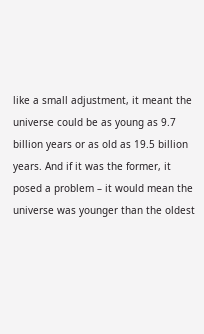like a small adjustment, it meant the universe could be as young as 9.7 billion years or as old as 19.5 billion years. And if it was the former, it posed a problem – it would mean the universe was younger than the oldest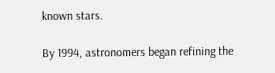known stars.

By 1994, astronomers began refining the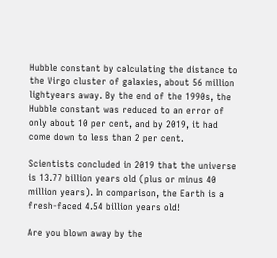Hubble constant by calculating the distance to the Virgo cluster of galaxies, about 56 million lightyears away. By the end of the 1990s, the Hubble constant was reduced to an error of only about 10 per cent, and by 2019, it had come down to less than 2 per cent.

Scientists concluded in 2019 that the universe is 13.77 billion years old (plus or minus 40 million years). In comparison, the Earth is a fresh-faced 4.54 billion years old!

Are you blown away by the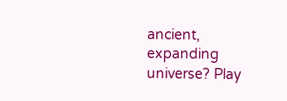ancient, expanding universe? Play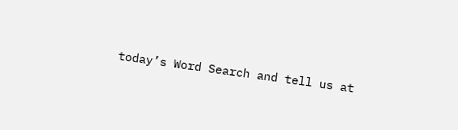today’s Word Search and tell us at